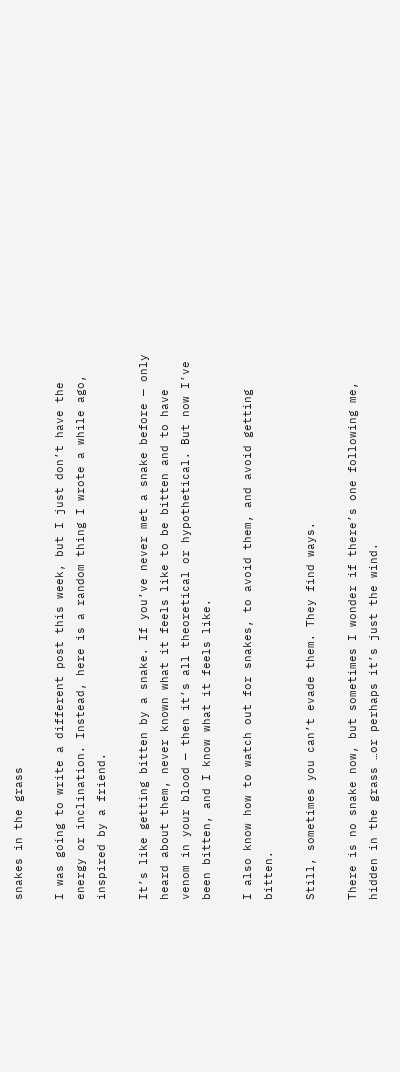snakes in the grass

I was going to write a different post this week, but I just don’t have the energy or inclination. Instead, here is a random thing I wrote a while ago, inspired by a friend.

It’s like getting bitten by a snake. If you’ve never met a snake before — only heard about them, never known what it feels like to be bitten and to have venom in your blood — then it’s all theoretical or hypothetical. But now I’ve been bitten, and I know what it feels like.

I also know how to watch out for snakes, to avoid them, and avoid getting bitten.

Still, sometimes you can’t evade them. They find ways.

There is no snake now, but sometimes I wonder if there’s one following me, hidden in the grass …or perhaps it’s just the wind.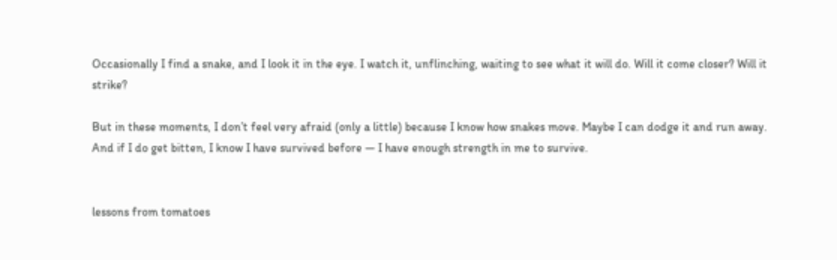Occasionally I find a snake, and I look it in the eye. I watch it, unflinching, waiting to see what it will do. Will it come closer? Will it strike?

But in these moments, I don’t feel very afraid (only a little) because I know how snakes move. Maybe I can dodge it and run away. And if I do get bitten, I know I have survived before — I have enough strength in me to survive.


lessons from tomatoes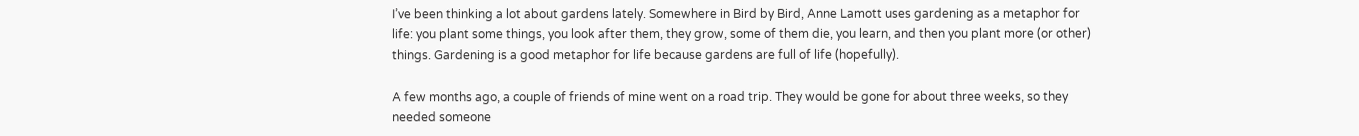I’ve been thinking a lot about gardens lately. Somewhere in Bird by Bird, Anne Lamott uses gardening as a metaphor for life: you plant some things, you look after them, they grow, some of them die, you learn, and then you plant more (or other) things. Gardening is a good metaphor for life because gardens are full of life (hopefully).

A few months ago, a couple of friends of mine went on a road trip. They would be gone for about three weeks, so they needed someone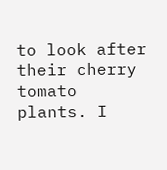to look after their cherry tomato plants. I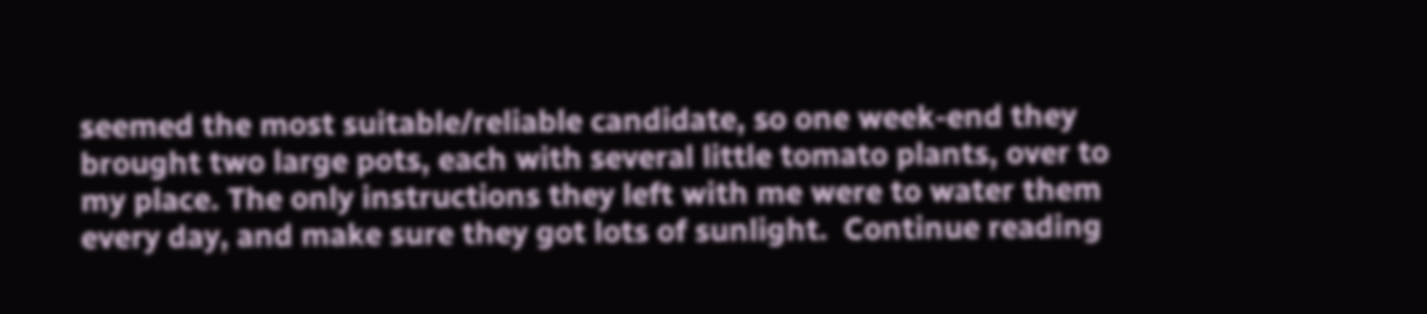seemed the most suitable/reliable candidate, so one week-end they brought two large pots, each with several little tomato plants, over to my place. The only instructions they left with me were to water them every day, and make sure they got lots of sunlight.  Continue reading